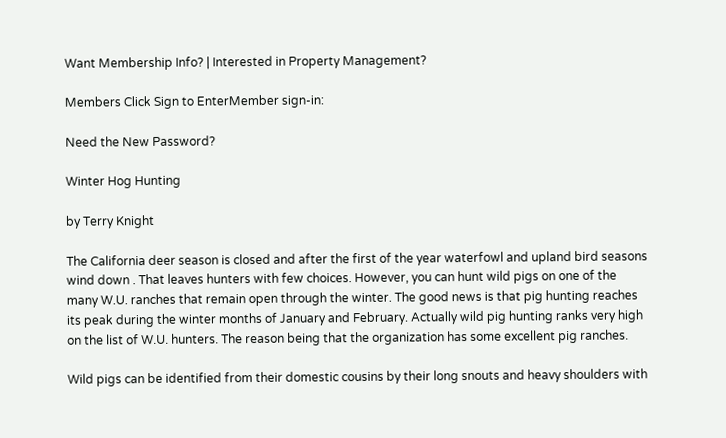Want Membership Info? | Interested in Property Management?

Members Click Sign to EnterMember sign-in:

Need the New Password?

Winter Hog Hunting

by Terry Knight

The California deer season is closed and after the first of the year waterfowl and upland bird seasons wind down . That leaves hunters with few choices. However, you can hunt wild pigs on one of the many W.U. ranches that remain open through the winter. The good news is that pig hunting reaches its peak during the winter months of January and February. Actually wild pig hunting ranks very high on the list of W.U. hunters. The reason being that the organization has some excellent pig ranches.

Wild pigs can be identified from their domestic cousins by their long snouts and heavy shoulders with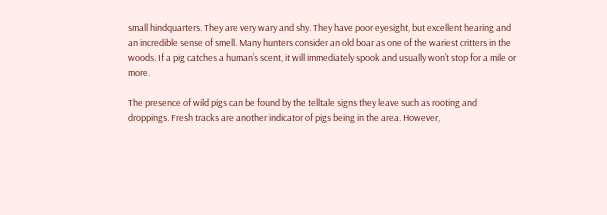small hindquarters. They are very wary and shy. They have poor eyesight, but excellent hearing and an incredible sense of smell. Many hunters consider an old boar as one of the wariest critters in the woods. If a pig catches a human’s scent, it will immediately spook and usually won’t stop for a mile or more.

The presence of wild pigs can be found by the telltale signs they leave such as rooting and droppings. Fresh tracks are another indicator of pigs being in the area. However,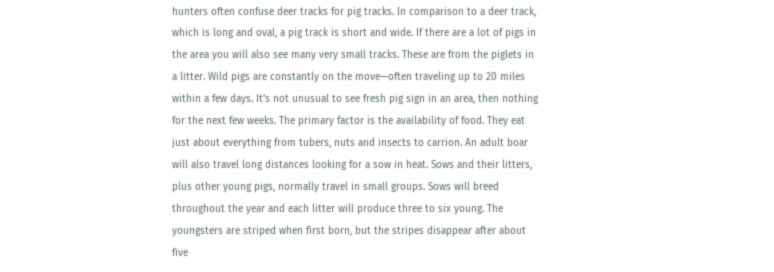hunters often confuse deer tracks for pig tracks. In comparison to a deer track, which is long and oval, a pig track is short and wide. If there are a lot of pigs in the area you will also see many very small tracks. These are from the piglets in a litter. Wild pigs are constantly on the move—often traveling up to 20 miles within a few days. It’s not unusual to see fresh pig sign in an area, then nothing for the next few weeks. The primary factor is the availability of food. They eat just about everything from tubers, nuts and insects to carrion. An adult boar will also travel long distances looking for a sow in heat. Sows and their litters, plus other young pigs, normally travel in small groups. Sows will breed throughout the year and each litter will produce three to six young. The youngsters are striped when first born, but the stripes disappear after about five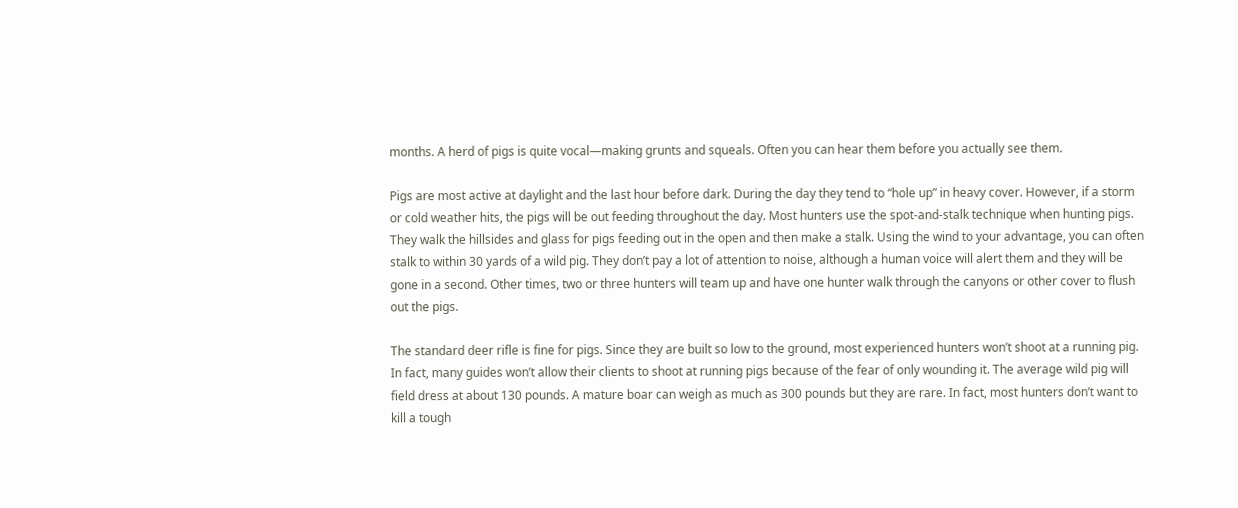months. A herd of pigs is quite vocal—making grunts and squeals. Often you can hear them before you actually see them.

Pigs are most active at daylight and the last hour before dark. During the day they tend to “hole up” in heavy cover. However, if a storm or cold weather hits, the pigs will be out feeding throughout the day. Most hunters use the spot-and-stalk technique when hunting pigs. They walk the hillsides and glass for pigs feeding out in the open and then make a stalk. Using the wind to your advantage, you can often stalk to within 30 yards of a wild pig. They don’t pay a lot of attention to noise, although a human voice will alert them and they will be gone in a second. Other times, two or three hunters will team up and have one hunter walk through the canyons or other cover to flush out the pigs.

The standard deer rifle is fine for pigs. Since they are built so low to the ground, most experienced hunters won’t shoot at a running pig. In fact, many guides won’t allow their clients to shoot at running pigs because of the fear of only wounding it. The average wild pig will field dress at about 130 pounds. A mature boar can weigh as much as 300 pounds but they are rare. In fact, most hunters don’t want to kill a tough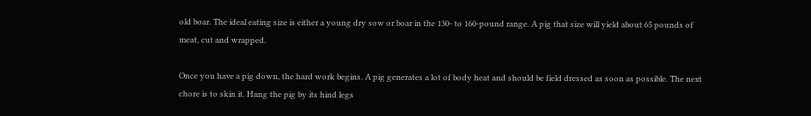old boar. The ideal eating size is either a young dry sow or boar in the 130- to 160-pound range. A pig that size will yield about 65 pounds of meat, cut and wrapped.

Once you have a pig down, the hard work begins. A pig generates a lot of body heat and should be field dressed as soon as possible. The next chore is to skin it. Hang the pig by its hind legs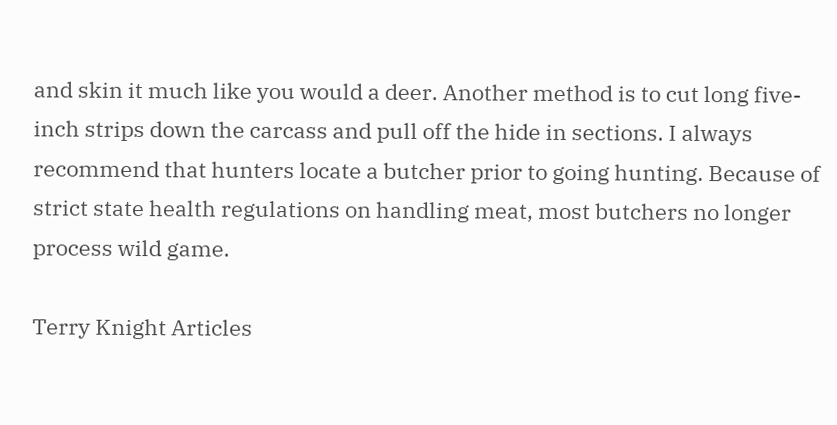and skin it much like you would a deer. Another method is to cut long five-inch strips down the carcass and pull off the hide in sections. I always recommend that hunters locate a butcher prior to going hunting. Because of strict state health regulations on handling meat, most butchers no longer process wild game.

Terry Knight Articles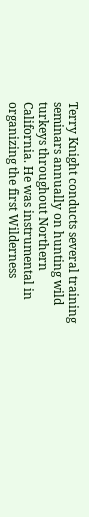Terry Knight conducts several training seminars annually on hunting wild turkeys throughout Northern California. He was instrumental in organizing the first Wilderness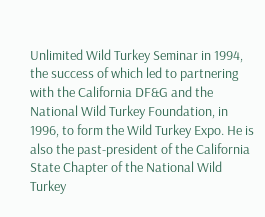Unlimited Wild Turkey Seminar in 1994, the success of which led to partnering with the California DF&G and the National Wild Turkey Foundation, in 1996, to form the Wild Turkey Expo. He is also the past-president of the California State Chapter of the National Wild Turkey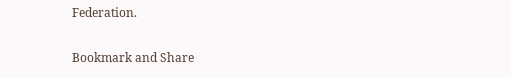Federation.

Bookmark and Share